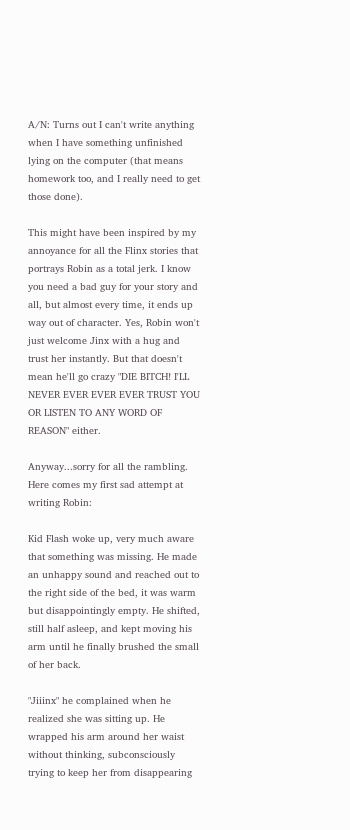A/N: Turns out I can't write anything when I have something unfinished lying on the computer (that means homework too, and I really need to get those done).

This might have been inspired by my annoyance for all the Flinx stories that portrays Robin as a total jerk. I know you need a bad guy for your story and all, but almost every time, it ends up way out of character. Yes, Robin won't just welcome Jinx with a hug and trust her instantly. But that doesn't mean he'll go crazy "DIE BITCH! I'LL NEVER EVER EVER EVER TRUST YOU OR LISTEN TO ANY WORD OF REASON" either.

Anyway...sorry for all the rambling. Here comes my first sad attempt at writing Robin:

Kid Flash woke up, very much aware that something was missing. He made an unhappy sound and reached out to the right side of the bed, it was warm but disappointingly empty. He shifted, still half asleep, and kept moving his arm until he finally brushed the small of her back.

"Jiiinx" he complained when he realized she was sitting up. He wrapped his arm around her waist without thinking, subconsciously trying to keep her from disappearing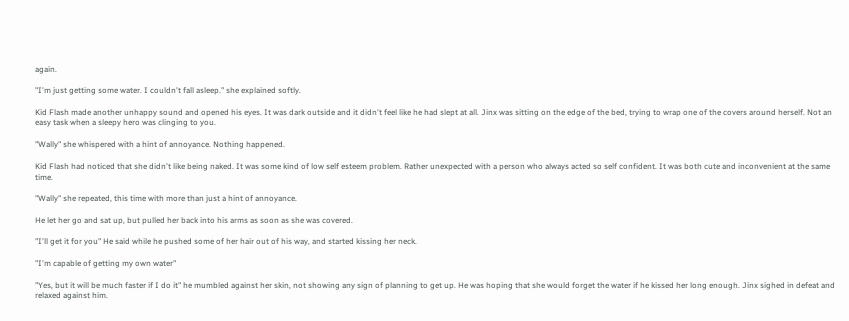again.

"I'm just getting some water. I couldn't fall asleep." she explained softly.

Kid Flash made another unhappy sound and opened his eyes. It was dark outside and it didn't feel like he had slept at all. Jinx was sitting on the edge of the bed, trying to wrap one of the covers around herself. Not an easy task when a sleepy hero was clinging to you.

"Wally" she whispered with a hint of annoyance. Nothing happened.

Kid Flash had noticed that she didn't like being naked. It was some kind of low self esteem problem. Rather unexpected with a person who always acted so self confident. It was both cute and inconvenient at the same time.

"Wally" she repeated, this time with more than just a hint of annoyance.

He let her go and sat up, but pulled her back into his arms as soon as she was covered.

"I'll get it for you" He said while he pushed some of her hair out of his way, and started kissing her neck.

"I'm capable of getting my own water"

"Yes, but it will be much faster if I do it" he mumbled against her skin, not showing any sign of planning to get up. He was hoping that she would forget the water if he kissed her long enough. Jinx sighed in defeat and relaxed against him.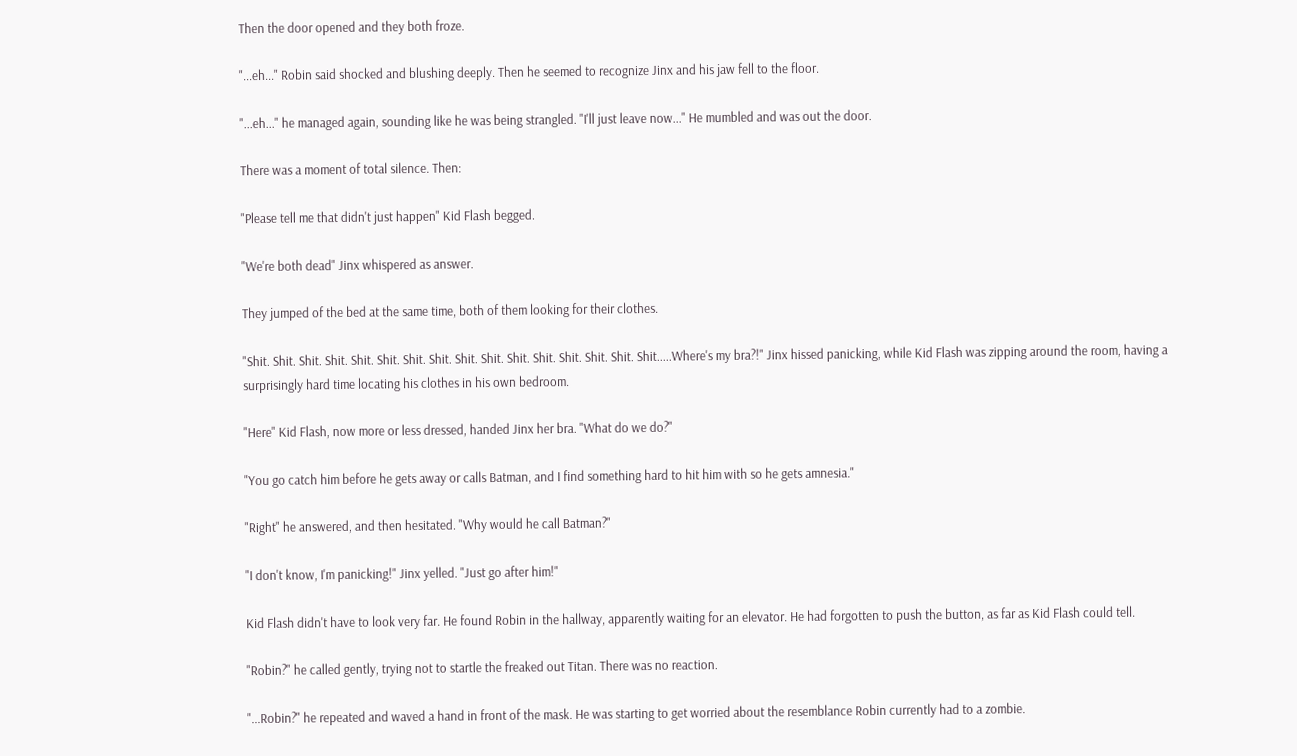Then the door opened and they both froze.

"...eh..." Robin said shocked and blushing deeply. Then he seemed to recognize Jinx and his jaw fell to the floor.

"...eh..." he managed again, sounding like he was being strangled. "I'll just leave now..." He mumbled and was out the door.

There was a moment of total silence. Then:

"Please tell me that didn't just happen" Kid Flash begged.

"We're both dead" Jinx whispered as answer.

They jumped of the bed at the same time, both of them looking for their clothes.

"Shit. Shit. Shit. Shit. Shit. Shit. Shit. Shit. Shit. Shit. Shit. Shit. Shit. Shit. Shit. Shit.....Where's my bra?!" Jinx hissed panicking, while Kid Flash was zipping around the room, having a surprisingly hard time locating his clothes in his own bedroom.

"Here" Kid Flash, now more or less dressed, handed Jinx her bra. "What do we do?"

"You go catch him before he gets away or calls Batman, and I find something hard to hit him with so he gets amnesia."

"Right" he answered, and then hesitated. "Why would he call Batman?"

"I don't know, I'm panicking!" Jinx yelled. "Just go after him!"

Kid Flash didn't have to look very far. He found Robin in the hallway, apparently waiting for an elevator. He had forgotten to push the button, as far as Kid Flash could tell.

"Robin?" he called gently, trying not to startle the freaked out Titan. There was no reaction.

"...Robin?" he repeated and waved a hand in front of the mask. He was starting to get worried about the resemblance Robin currently had to a zombie.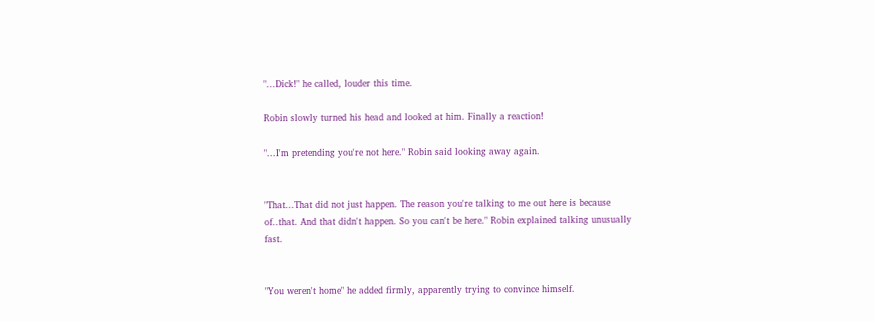"...Dick!" he called, louder this time.

Robin slowly turned his head and looked at him. Finally a reaction!

"...I'm pretending you're not here." Robin said looking away again.


"That...That did not just happen. The reason you're talking to me out here is because of..that. And that didn't happen. So you can't be here." Robin explained talking unusually fast.


"You weren't home" he added firmly, apparently trying to convince himself.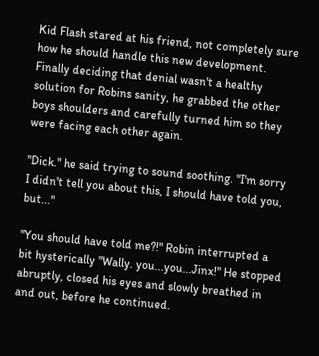Kid Flash stared at his friend, not completely sure how he should handle this new development. Finally deciding that denial wasn't a healthy solution for Robins sanity, he grabbed the other boys shoulders and carefully turned him so they were facing each other again.

"Dick." he said trying to sound soothing. "I'm sorry I didn't tell you about this, I should have told you, but..."

"You should have told me?!" Robin interrupted a bit hysterically "Wally. you...you...Jinx!" He stopped abruptly, closed his eyes and slowly breathed in and out, before he continued.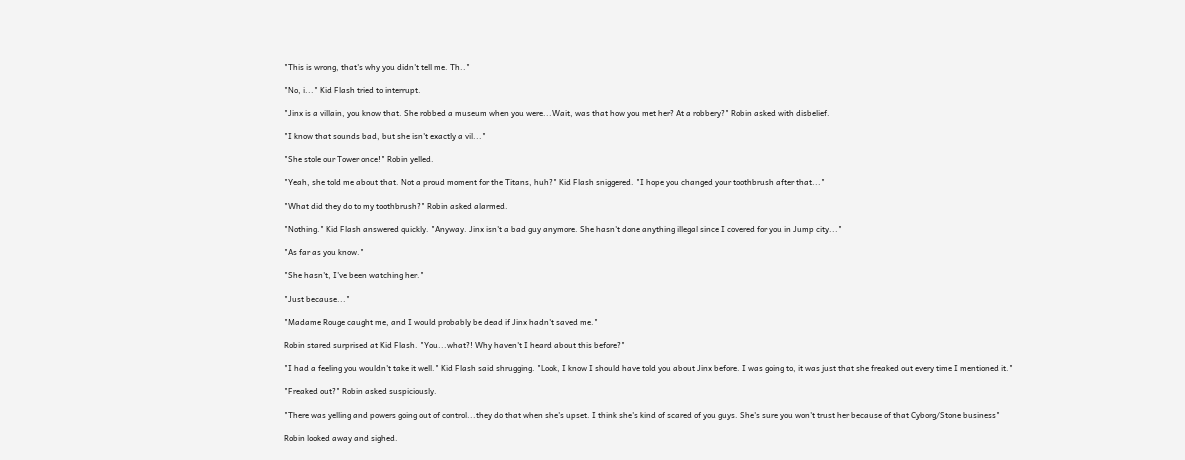"This is wrong, that's why you didn't tell me. Th.."

"No, i..." Kid Flash tried to interrupt.

"Jinx is a villain, you know that. She robbed a museum when you were...Wait, was that how you met her? At a robbery?" Robin asked with disbelief.

"I know that sounds bad, but she isn't exactly a vil..."

"She stole our Tower once!" Robin yelled.

"Yeah, she told me about that. Not a proud moment for the Titans, huh?" Kid Flash sniggered. "I hope you changed your toothbrush after that..."

"What did they do to my toothbrush?" Robin asked alarmed.

"Nothing." Kid Flash answered quickly. "Anyway. Jinx isn't a bad guy anymore. She hasn't done anything illegal since I covered for you in Jump city..."

"As far as you know."

"She hasn't, I've been watching her."

"Just because..."

"Madame Rouge caught me, and I would probably be dead if Jinx hadn't saved me."

Robin stared surprised at Kid Flash. "You...what?! Why haven't I heard about this before?"

"I had a feeling you wouldn't take it well." Kid Flash said shrugging. "Look, I know I should have told you about Jinx before. I was going to, it was just that she freaked out every time I mentioned it."

"Freaked out?" Robin asked suspiciously.

"There was yelling and powers going out of control...they do that when she's upset. I think she's kind of scared of you guys. She's sure you won't trust her because of that Cyborg/Stone business"

Robin looked away and sighed.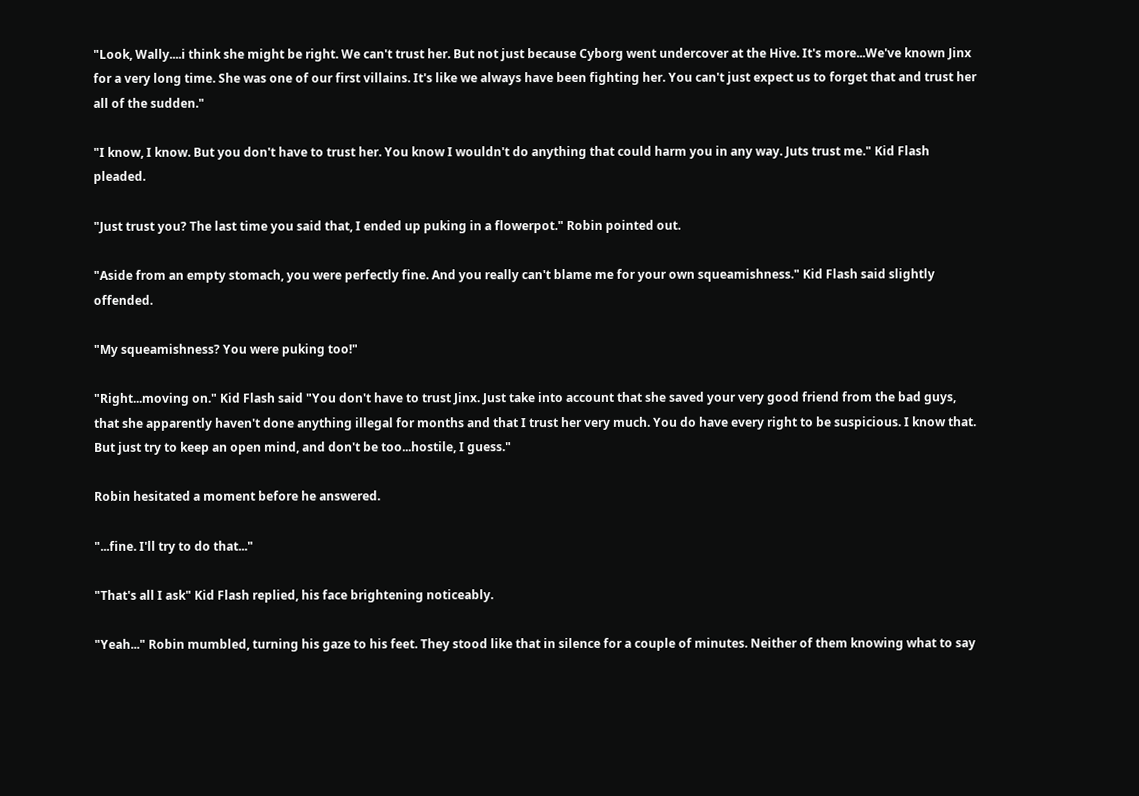"Look, Wally....i think she might be right. We can't trust her. But not just because Cyborg went undercover at the Hive. It's more...We've known Jinx for a very long time. She was one of our first villains. It's like we always have been fighting her. You can't just expect us to forget that and trust her all of the sudden."

"I know, I know. But you don't have to trust her. You know I wouldn't do anything that could harm you in any way. Juts trust me." Kid Flash pleaded.

"Just trust you? The last time you said that, I ended up puking in a flowerpot." Robin pointed out.

"Aside from an empty stomach, you were perfectly fine. And you really can't blame me for your own squeamishness." Kid Flash said slightly offended.

"My squeamishness? You were puking too!"

"Right...moving on." Kid Flash said "You don't have to trust Jinx. Just take into account that she saved your very good friend from the bad guys, that she apparently haven't done anything illegal for months and that I trust her very much. You do have every right to be suspicious. I know that. But just try to keep an open mind, and don't be too...hostile, I guess."

Robin hesitated a moment before he answered.

"...fine. I'll try to do that..."

"That's all I ask" Kid Flash replied, his face brightening noticeably.

"Yeah..." Robin mumbled, turning his gaze to his feet. They stood like that in silence for a couple of minutes. Neither of them knowing what to say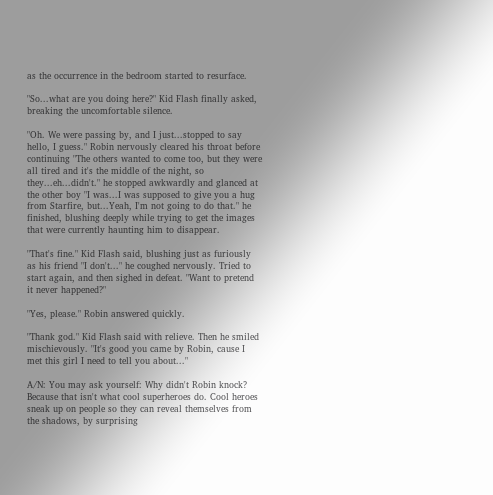as the occurrence in the bedroom started to resurface.

"So...what are you doing here?" Kid Flash finally asked, breaking the uncomfortable silence.

"Oh. We were passing by, and I just...stopped to say hello, I guess." Robin nervously cleared his throat before continuing "The others wanted to come too, but they were all tired and it's the middle of the night, so they...eh...didn't." he stopped awkwardly and glanced at the other boy "I was...I was supposed to give you a hug from Starfire, but...Yeah, I'm not going to do that." he finished, blushing deeply while trying to get the images that were currently haunting him to disappear.

"That's fine." Kid Flash said, blushing just as furiously as his friend "I don't..." he coughed nervously. Tried to start again, and then sighed in defeat. "Want to pretend it never happened?"

"Yes, please." Robin answered quickly.

"Thank god." Kid Flash said with relieve. Then he smiled mischievously. "It's good you came by Robin, cause I met this girl I need to tell you about..."

A/N: You may ask yourself: Why didn't Robin knock? Because that isn't what cool superheroes do. Cool heroes sneak up on people so they can reveal themselves from the shadows, by surprising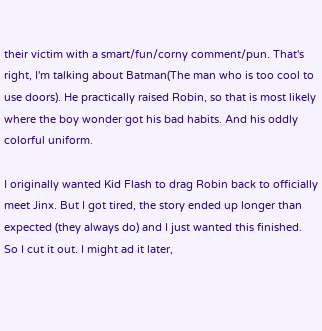their victim with a smart/fun/corny comment/pun. That's right, I'm talking about Batman(The man who is too cool to use doors). He practically raised Robin, so that is most likely where the boy wonder got his bad habits. And his oddly colorful uniform.

I originally wanted Kid Flash to drag Robin back to officially meet Jinx. But I got tired, the story ended up longer than expected (they always do) and I just wanted this finished. So I cut it out. I might ad it later,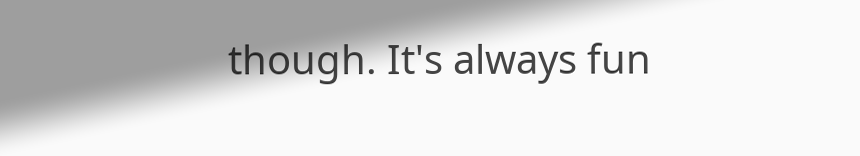though. It's always fun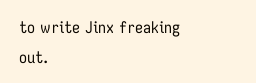to write Jinx freaking out.